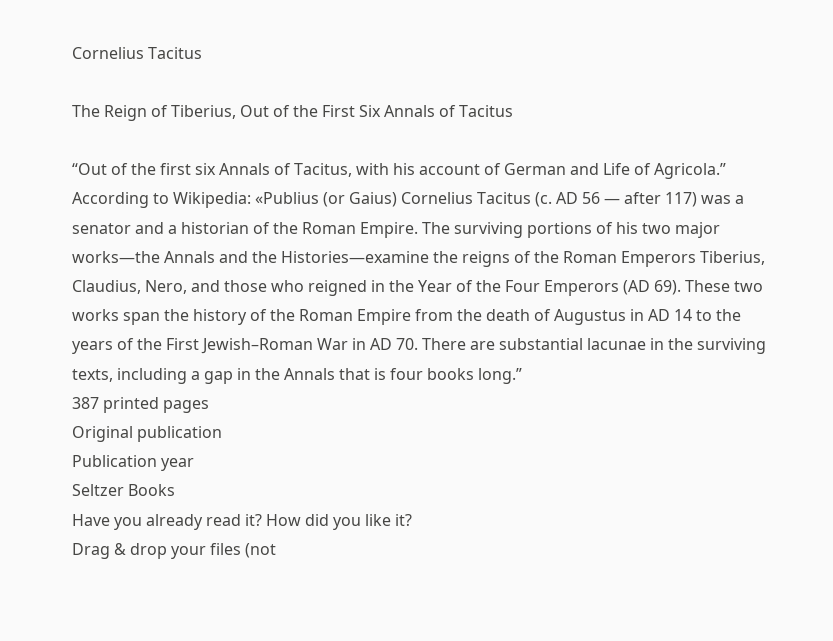Cornelius Tacitus

The Reign of Tiberius, Out of the First Six Annals of Tacitus

“Out of the first six Annals of Tacitus, with his account of German and Life of Agricola.” According to Wikipedia: «Publius (or Gaius) Cornelius Tacitus (c. AD 56 — after 117) was a senator and a historian of the Roman Empire. The surviving portions of his two major works—the Annals and the Histories—examine the reigns of the Roman Emperors Tiberius, Claudius, Nero, and those who reigned in the Year of the Four Emperors (AD 69). These two works span the history of the Roman Empire from the death of Augustus in AD 14 to the years of the First Jewish–Roman War in AD 70. There are substantial lacunae in the surviving texts, including a gap in the Annals that is four books long.”
387 printed pages
Original publication
Publication year
Seltzer Books
Have you already read it? How did you like it?
Drag & drop your files (not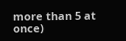more than 5 at once)